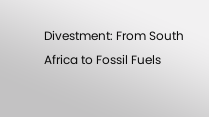Divestment: From South Africa to Fossil Fuels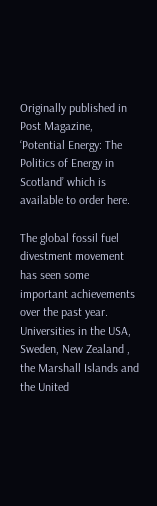Originally published in Post Magazine, ‘Potential Energy: The Politics of Energy in Scotland’ which is available to order here.

The global fossil fuel divestment movement has seen some important achievements over the past year. Universities in the USA, Sweden, New Zealand , the Marshall Islands and the United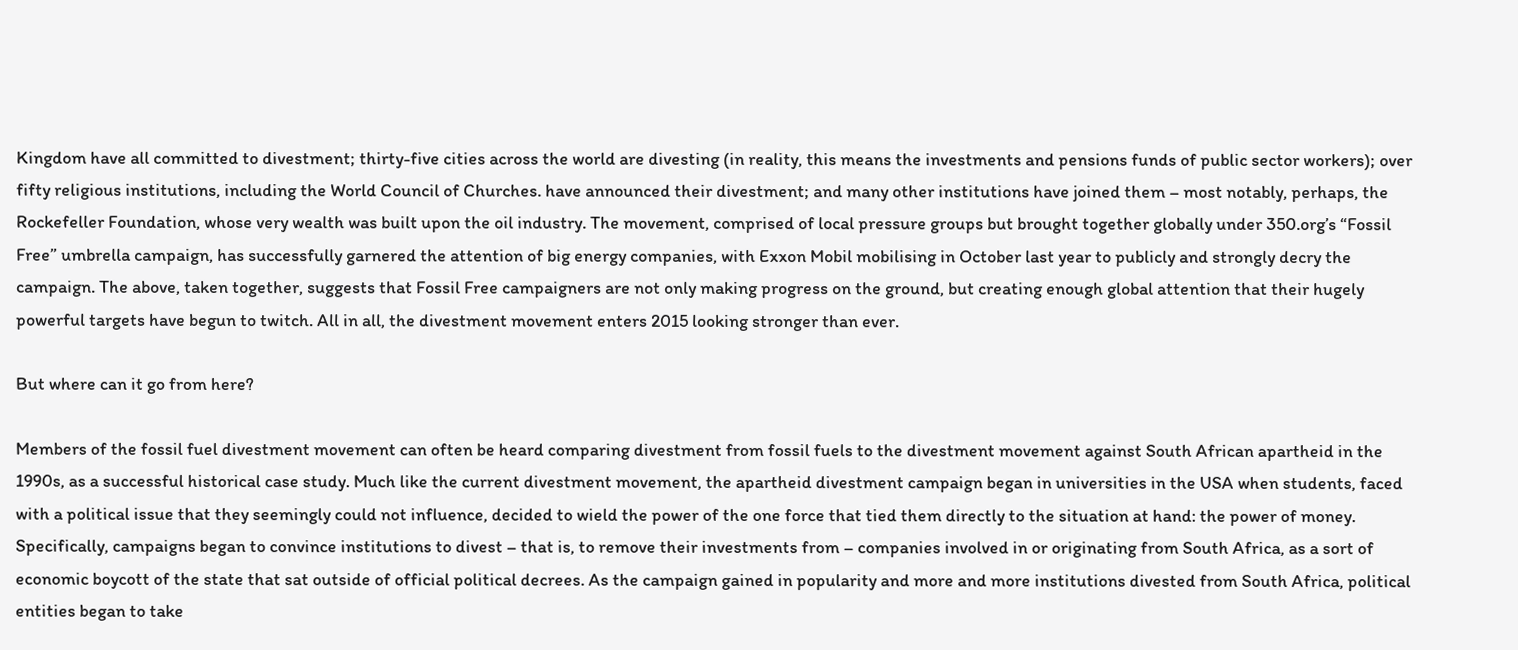Kingdom have all committed to divestment; thirty-five cities across the world are divesting (in reality, this means the investments and pensions funds of public sector workers); over fifty religious institutions, including the World Council of Churches. have announced their divestment; and many other institutions have joined them – most notably, perhaps, the Rockefeller Foundation, whose very wealth was built upon the oil industry. The movement, comprised of local pressure groups but brought together globally under 350.org’s “Fossil Free” umbrella campaign, has successfully garnered the attention of big energy companies, with Exxon Mobil mobilising in October last year to publicly and strongly decry the campaign. The above, taken together, suggests that Fossil Free campaigners are not only making progress on the ground, but creating enough global attention that their hugely powerful targets have begun to twitch. All in all, the divestment movement enters 2015 looking stronger than ever.

But where can it go from here?

Members of the fossil fuel divestment movement can often be heard comparing divestment from fossil fuels to the divestment movement against South African apartheid in the 1990s, as a successful historical case study. Much like the current divestment movement, the apartheid divestment campaign began in universities in the USA when students, faced with a political issue that they seemingly could not influence, decided to wield the power of the one force that tied them directly to the situation at hand: the power of money. Specifically, campaigns began to convince institutions to divest – that is, to remove their investments from – companies involved in or originating from South Africa, as a sort of economic boycott of the state that sat outside of official political decrees. As the campaign gained in popularity and more and more institutions divested from South Africa, political entities began to take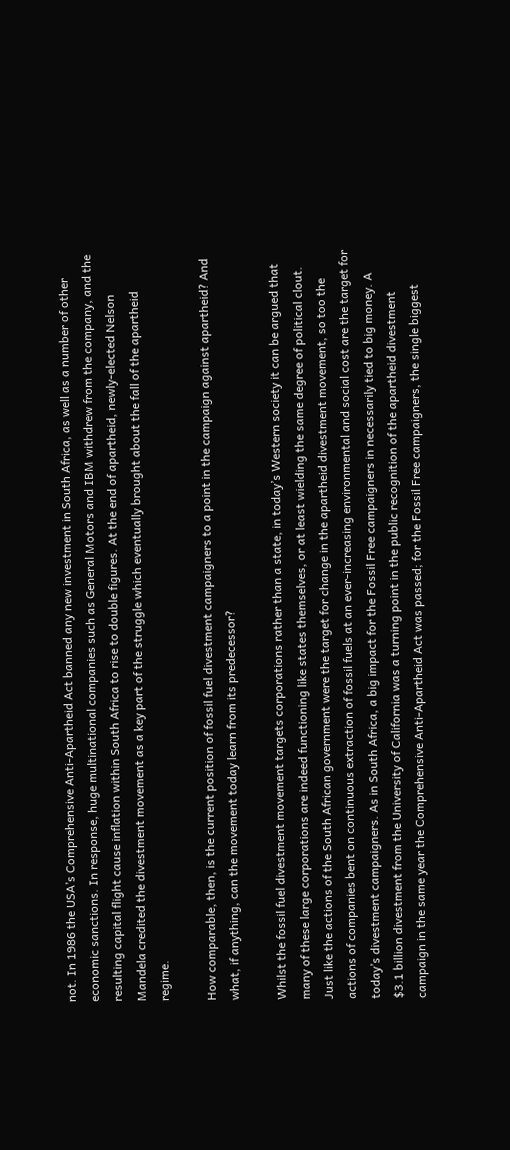not. In 1986 the USA’s Comprehensive Anti-Apartheid Act banned any new investment in South Africa, as well as a number of other economic sanctions. In response, huge multinational companies such as General Motors and IBM withdrew from the company, and the resulting capital flight cause inflation within South Africa to rise to double figures. At the end of apartheid, newly-elected Nelson Mandela credited the divestment movement as a key part of the struggle which eventually brought about the fall of the apartheid regime.

How comparable, then, is the current position of fossil fuel divestment campaigners to a point in the campaign against apartheid? And what, if anything, can the movement today learn from its predecessor?

Whilst the fossil fuel divestment movement targets corporations rather than a state, in today’s Western society it can be argued that many of these large corporations are indeed functioning like states themselves, or at least wielding the same degree of political clout. Just like the actions of the South African government were the target for change in the apartheid divestment movement, so too the actions of companies bent on continuous extraction of fossil fuels at an ever-increasing environmental and social cost are the target for today’s divestment campaigners. As in South Africa, a big impact for the Fossil Free campaigners in necessarily tied to big money. A $3.1 billion divestment from the University of California was a turning point in the public recognition of the apartheid divestment campaign in the same year the Comprehensive Anti-Apartheid Act was passed; for the Fossil Free campaigners, the single biggest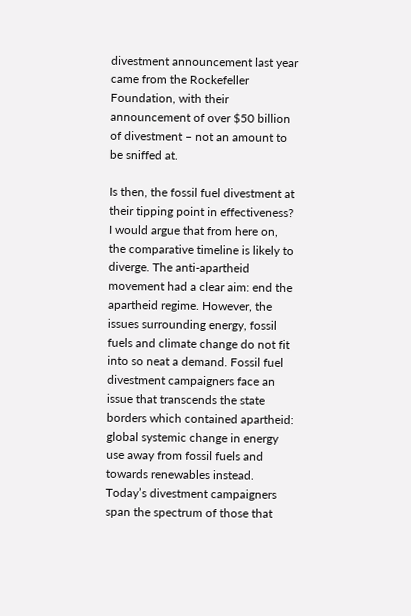divestment announcement last year came from the Rockefeller Foundation, with their announcement of over $50 billion of divestment – not an amount to be sniffed at.

Is then, the fossil fuel divestment at their tipping point in effectiveness? I would argue that from here on, the comparative timeline is likely to diverge. The anti-apartheid movement had a clear aim: end the apartheid regime. However, the issues surrounding energy, fossil fuels and climate change do not fit into so neat a demand. Fossil fuel divestment campaigners face an issue that transcends the state borders which contained apartheid: global systemic change in energy use away from fossil fuels and towards renewables instead. Today’s divestment campaigners span the spectrum of those that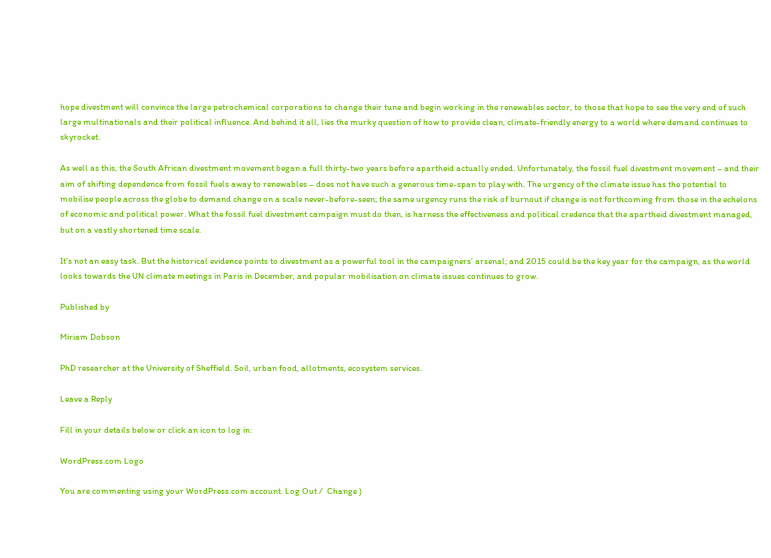hope divestment will convince the large petrochemical corporations to change their tune and begin working in the renewables sector, to those that hope to see the very end of such large multinationals and their political influence. And behind it all, lies the murky question of how to provide clean, climate-friendly energy to a world where demand continues to skyrocket.

As well as this, the South African divestment movement began a full thirty-two years before apartheid actually ended. Unfortunately, the fossil fuel divestment movement – and their aim of shifting dependence from fossil fuels away to renewables – does not have such a generous time-span to play with. The urgency of the climate issue has the potential to mobilise people across the globe to demand change on a scale never-before-seen; the same urgency runs the risk of burnout if change is not forthcoming from those in the echelons of economic and political power. What the fossil fuel divestment campaign must do then, is harness the effectiveness and political credence that the apartheid divestment managed, but on a vastly shortened time scale.

It’s not an easy task. But the historical evidence points to divestment as a powerful tool in the campaigners’ arsenal; and 2015 could be the key year for the campaign, as the world looks towards the UN climate meetings in Paris in December, and popular mobilisation on climate issues continues to grow.

Published by

Miriam Dobson

PhD researcher at the University of Sheffield. Soil, urban food, allotments, ecosystem services.

Leave a Reply

Fill in your details below or click an icon to log in:

WordPress.com Logo

You are commenting using your WordPress.com account. Log Out /  Change )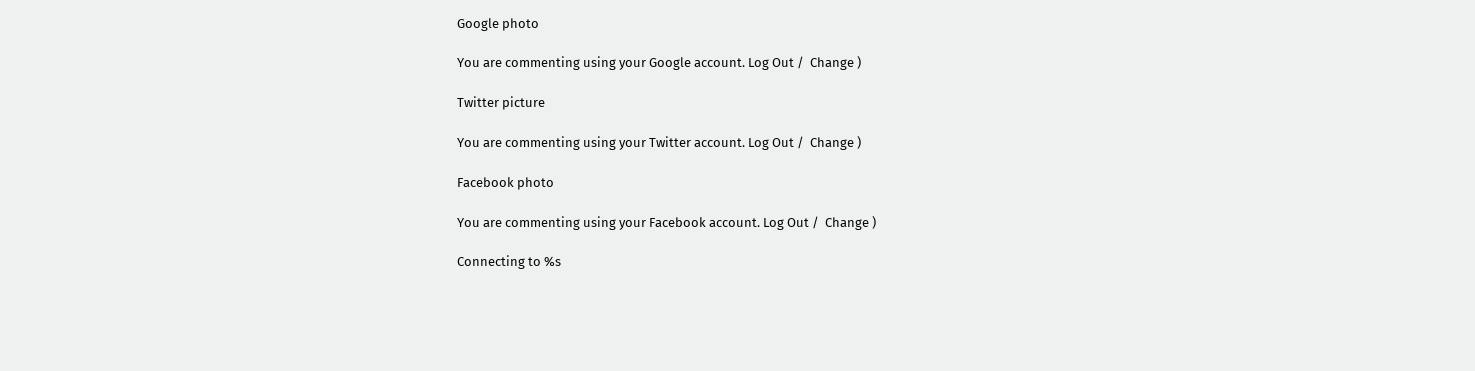Google photo

You are commenting using your Google account. Log Out /  Change )

Twitter picture

You are commenting using your Twitter account. Log Out /  Change )

Facebook photo

You are commenting using your Facebook account. Log Out /  Change )

Connecting to %s